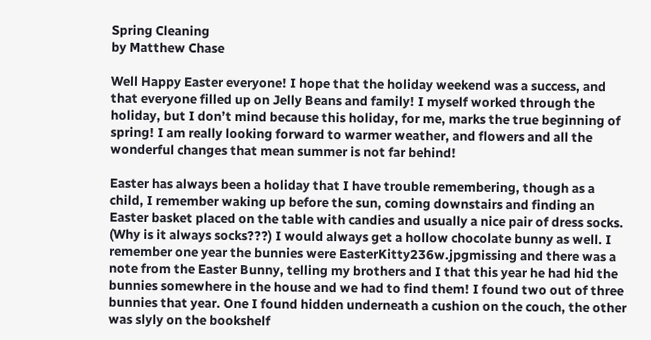Spring Cleaning
by Matthew Chase

Well Happy Easter everyone! I hope that the holiday weekend was a success, and that everyone filled up on Jelly Beans and family! I myself worked through the holiday, but I don’t mind because this holiday, for me, marks the true beginning of spring! I am really looking forward to warmer weather, and flowers and all the wonderful changes that mean summer is not far behind!

Easter has always been a holiday that I have trouble remembering, though as a child, I remember waking up before the sun, coming downstairs and finding an Easter basket placed on the table with candies and usually a nice pair of dress socks. (Why is it always socks???) I would always get a hollow chocolate bunny as well. I remember one year the bunnies were EasterKitty236w.jpgmissing and there was a note from the Easter Bunny, telling my brothers and I that this year he had hid the bunnies somewhere in the house and we had to find them! I found two out of three bunnies that year. One I found hidden underneath a cushion on the couch, the other was slyly on the bookshelf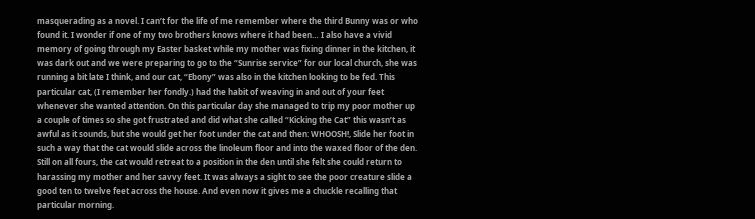masquerading as a novel. I can’t for the life of me remember where the third Bunny was or who found it. I wonder if one of my two brothers knows where it had been… I also have a vivid memory of going through my Easter basket while my mother was fixing dinner in the kitchen, it was dark out and we were preparing to go to the “Sunrise service” for our local church, she was running a bit late I think, and our cat, “Ebony” was also in the kitchen looking to be fed. This particular cat, (I remember her fondly.) had the habit of weaving in and out of your feet whenever she wanted attention. On this particular day she managed to trip my poor mother up a couple of times so she got frustrated and did what she called “Kicking the Cat” this wasn’t as awful as it sounds, but she would get her foot under the cat and then: WHOOSH!, Slide her foot in such a way that the cat would slide across the linoleum floor and into the waxed floor of the den. Still on all fours, the cat would retreat to a position in the den until she felt she could return to harassing my mother and her savvy feet. It was always a sight to see the poor creature slide a good ten to twelve feet across the house. And even now it gives me a chuckle recalling that particular morning.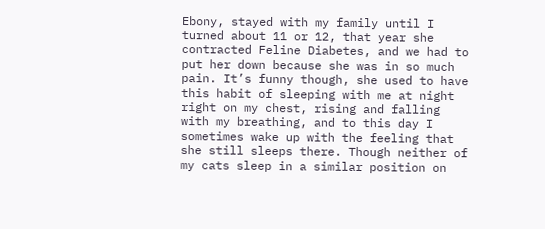Ebony, stayed with my family until I turned about 11 or 12, that year she contracted Feline Diabetes, and we had to put her down because she was in so much pain. It’s funny though, she used to have this habit of sleeping with me at night right on my chest, rising and falling with my breathing, and to this day I sometimes wake up with the feeling that she still sleeps there. Though neither of my cats sleep in a similar position on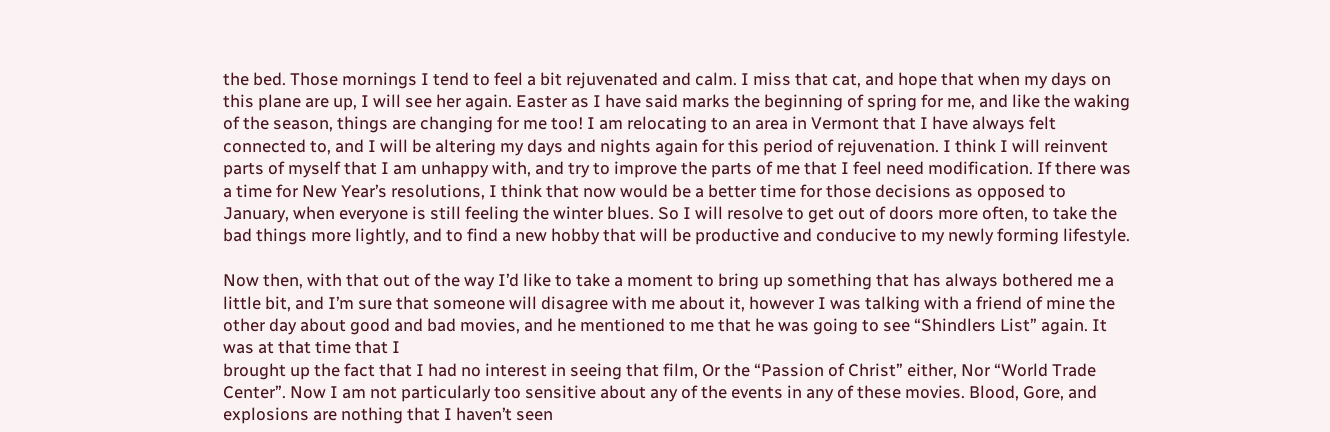the bed. Those mornings I tend to feel a bit rejuvenated and calm. I miss that cat, and hope that when my days on this plane are up, I will see her again. Easter as I have said marks the beginning of spring for me, and like the waking of the season, things are changing for me too! I am relocating to an area in Vermont that I have always felt connected to, and I will be altering my days and nights again for this period of rejuvenation. I think I will reinvent parts of myself that I am unhappy with, and try to improve the parts of me that I feel need modification. If there was a time for New Year’s resolutions, I think that now would be a better time for those decisions as opposed to January, when everyone is still feeling the winter blues. So I will resolve to get out of doors more often, to take the bad things more lightly, and to find a new hobby that will be productive and conducive to my newly forming lifestyle.

Now then, with that out of the way I’d like to take a moment to bring up something that has always bothered me a little bit, and I’m sure that someone will disagree with me about it, however I was talking with a friend of mine the other day about good and bad movies, and he mentioned to me that he was going to see “Shindlers List” again. It was at that time that I
brought up the fact that I had no interest in seeing that film, Or the “Passion of Christ” either, Nor “World Trade Center”. Now I am not particularly too sensitive about any of the events in any of these movies. Blood, Gore, and explosions are nothing that I haven’t seen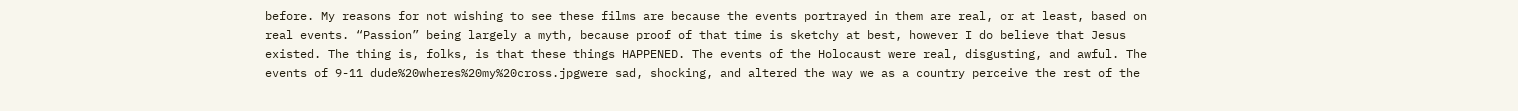before. My reasons for not wishing to see these films are because the events portrayed in them are real, or at least, based on real events. “Passion” being largely a myth, because proof of that time is sketchy at best, however I do believe that Jesus existed. The thing is, folks, is that these things HAPPENED. The events of the Holocaust were real, disgusting, and awful. The events of 9-11 dude%20wheres%20my%20cross.jpgwere sad, shocking, and altered the way we as a country perceive the rest of the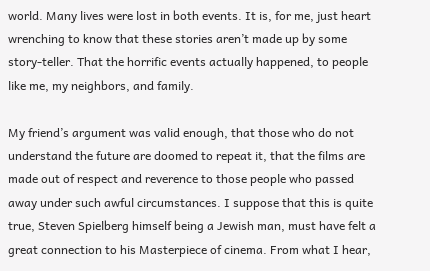world. Many lives were lost in both events. It is, for me, just heart wrenching to know that these stories aren’t made up by some story-teller. That the horrific events actually happened, to people like me, my neighbors, and family.

My friend’s argument was valid enough, that those who do not understand the future are doomed to repeat it, that the films are made out of respect and reverence to those people who passed away under such awful circumstances. I suppose that this is quite true, Steven Spielberg himself being a Jewish man, must have felt a great connection to his Masterpiece of cinema. From what I hear,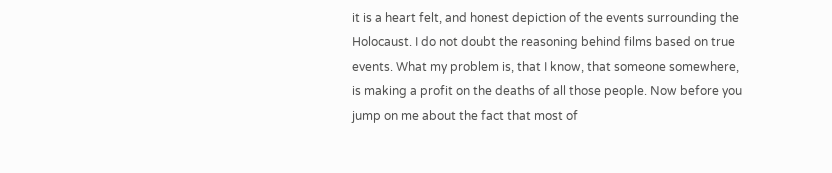it is a heart felt, and honest depiction of the events surrounding the Holocaust. I do not doubt the reasoning behind films based on true events. What my problem is, that I know, that someone somewhere, is making a profit on the deaths of all those people. Now before you jump on me about the fact that most of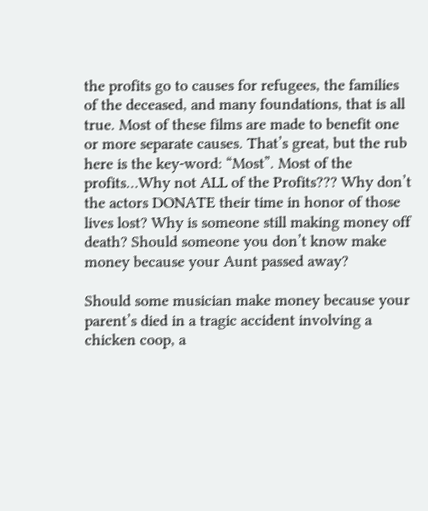the profits go to causes for refugees, the families of the deceased, and many foundations, that is all true. Most of these films are made to benefit one or more separate causes. That’s great, but the rub here is the key-word: “Most”. Most of the profits…Why not ALL of the Profits??? Why don’t the actors DONATE their time in honor of those lives lost? Why is someone still making money off death? Should someone you don’t know make money because your Aunt passed away?

Should some musician make money because your parent’s died in a tragic accident involving a chicken coop, a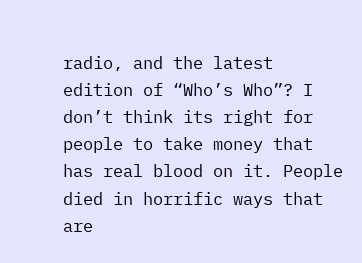radio, and the latest edition of “Who’s Who”? I don’t think its right for people to take money that has real blood on it. People died in horrific ways that are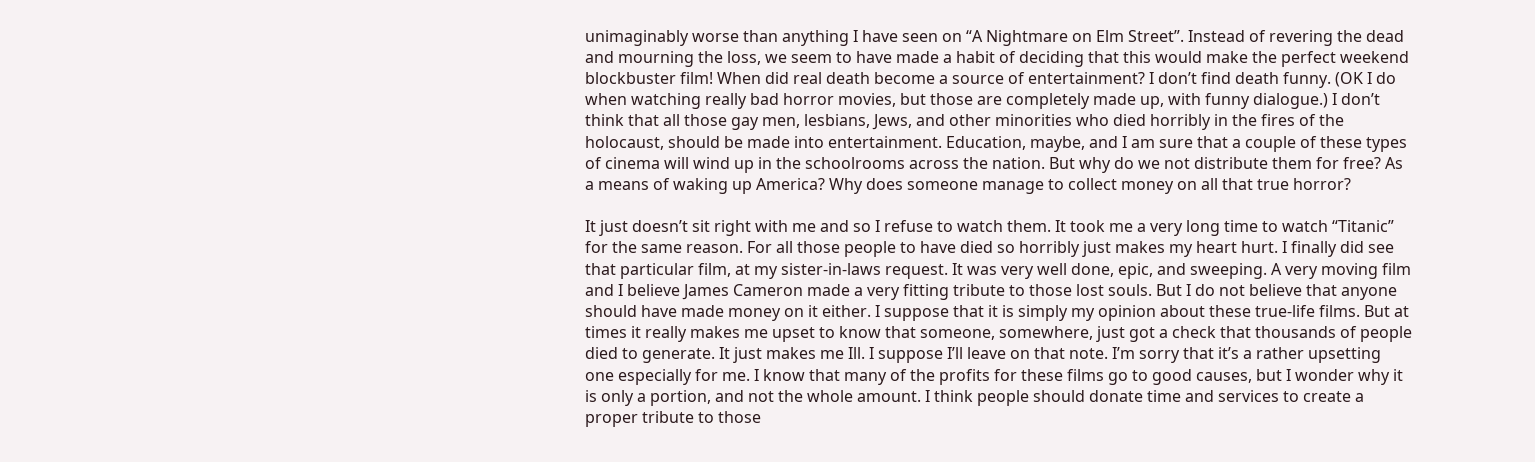unimaginably worse than anything I have seen on “A Nightmare on Elm Street”. Instead of revering the dead and mourning the loss, we seem to have made a habit of deciding that this would make the perfect weekend blockbuster film! When did real death become a source of entertainment? I don’t find death funny. (OK I do when watching really bad horror movies, but those are completely made up, with funny dialogue.) I don’t think that all those gay men, lesbians, Jews, and other minorities who died horribly in the fires of the holocaust, should be made into entertainment. Education, maybe, and I am sure that a couple of these types of cinema will wind up in the schoolrooms across the nation. But why do we not distribute them for free? As a means of waking up America? Why does someone manage to collect money on all that true horror?

It just doesn’t sit right with me and so I refuse to watch them. It took me a very long time to watch “Titanic” for the same reason. For all those people to have died so horribly just makes my heart hurt. I finally did see that particular film, at my sister-in-laws request. It was very well done, epic, and sweeping. A very moving film and I believe James Cameron made a very fitting tribute to those lost souls. But I do not believe that anyone should have made money on it either. I suppose that it is simply my opinion about these true-life films. But at times it really makes me upset to know that someone, somewhere, just got a check that thousands of people died to generate. It just makes me Ill. I suppose I’ll leave on that note. I’m sorry that it’s a rather upsetting one especially for me. I know that many of the profits for these films go to good causes, but I wonder why it is only a portion, and not the whole amount. I think people should donate time and services to create a proper tribute to those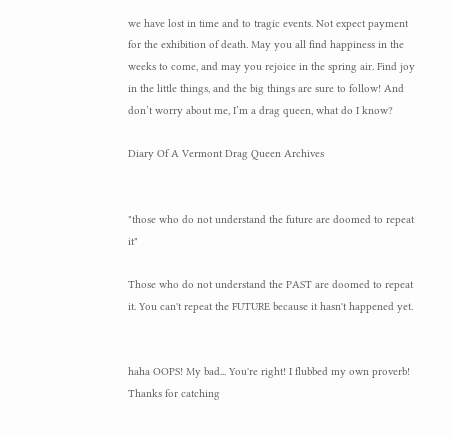we have lost in time and to tragic events. Not expect payment for the exhibition of death. May you all find happiness in the weeks to come, and may you rejoice in the spring air. Find joy in the little things, and the big things are sure to follow! And don’t worry about me, I’m a drag queen, what do I know?

Diary Of A Vermont Drag Queen Archives


"those who do not understand the future are doomed to repeat it"

Those who do not understand the PAST are doomed to repeat it. You can't repeat the FUTURE because it hasn't happened yet.


haha OOPS! My bad... You're right! I flubbed my own proverb! Thanks for catching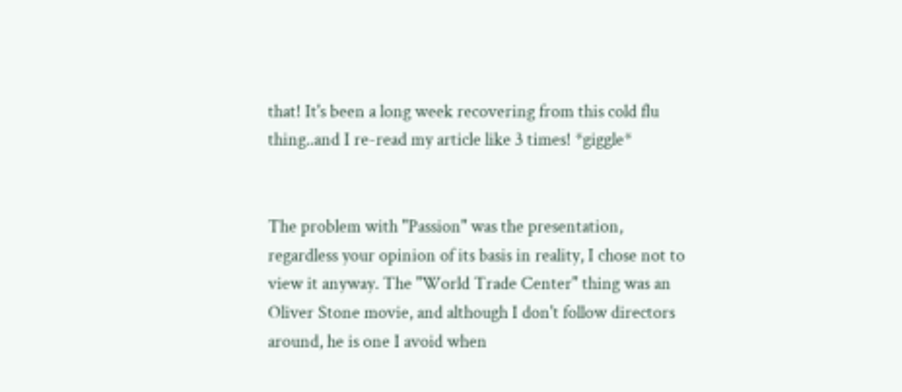that! It's been a long week recovering from this cold flu thing..and I re-read my article like 3 times! *giggle*


The problem with "Passion" was the presentation, regardless your opinion of its basis in reality, I chose not to view it anyway. The "World Trade Center" thing was an Oliver Stone movie, and although I don't follow directors around, he is one I avoid when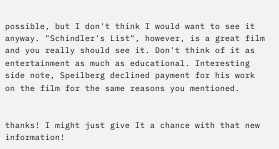possible, but I don't think I would want to see it anyway. "Schindler's List", however, is a great film and you really should see it. Don't think of it as entertainment as much as educational. Interesting side note, Speilberg declined payment for his work on the film for the same reasons you mentioned.


thanks! I might just give It a chance with that new information!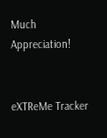Much Appreciation!


eXTReMe Tracker